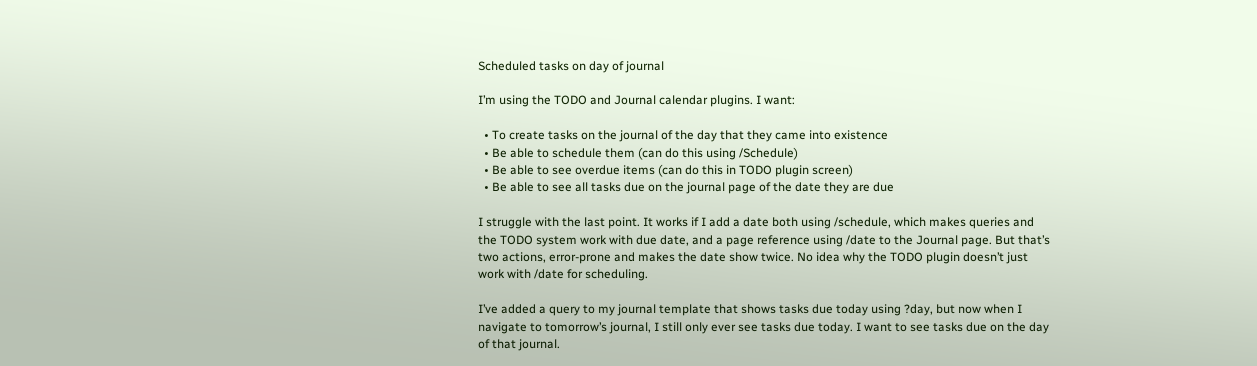Scheduled tasks on day of journal

I’m using the TODO and Journal calendar plugins. I want:

  • To create tasks on the journal of the day that they came into existence
  • Be able to schedule them (can do this using /Schedule)
  • Be able to see overdue items (can do this in TODO plugin screen)
  • Be able to see all tasks due on the journal page of the date they are due

I struggle with the last point. It works if I add a date both using /schedule, which makes queries and the TODO system work with due date, and a page reference using /date to the Journal page. But that’s two actions, error-prone and makes the date show twice. No idea why the TODO plugin doesn’t just work with /date for scheduling.

I’ve added a query to my journal template that shows tasks due today using ?day, but now when I navigate to tomorrow’s journal, I still only ever see tasks due today. I want to see tasks due on the day of that journal.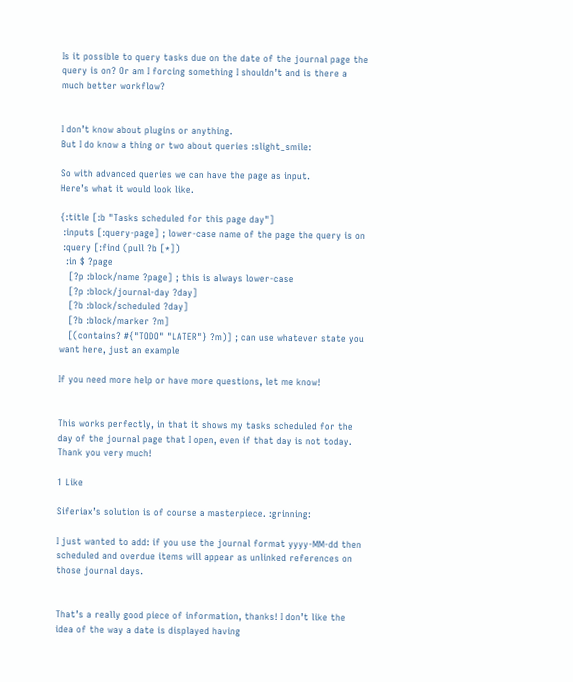Is it possible to query tasks due on the date of the journal page the query is on? Or am I forcing something I shouldn’t and is there a much better workflow?


I don’t know about plugins or anything.
But I do know a thing or two about queries :slight_smile:

So with advanced queries we can have the page as input.
Here’s what it would look like.

{:title [:b "Tasks scheduled for this page day"]
 :inputs [:query-page] ; lower-case name of the page the query is on
 :query [:find (pull ?b [*])
  :in $ ?page
   [?p :block/name ?page] ; this is always lower-case
   [?p :block/journal-day ?day]
   [?b :block/scheduled ?day]
   [?b :block/marker ?m]
   [(contains? #{"TODO" "LATER"} ?m)] ; can use whatever state you want here, just an example

If you need more help or have more questions, let me know!


This works perfectly, in that it shows my tasks scheduled for the day of the journal page that I open, even if that day is not today. Thank you very much!

1 Like

Siferiax’s solution is of course a masterpiece. :grinning:

I just wanted to add: if you use the journal format yyyy-MM-dd then scheduled and overdue items will appear as unlinked references on those journal days.


That’s a really good piece of information, thanks! I don’t like the idea of the way a date is displayed having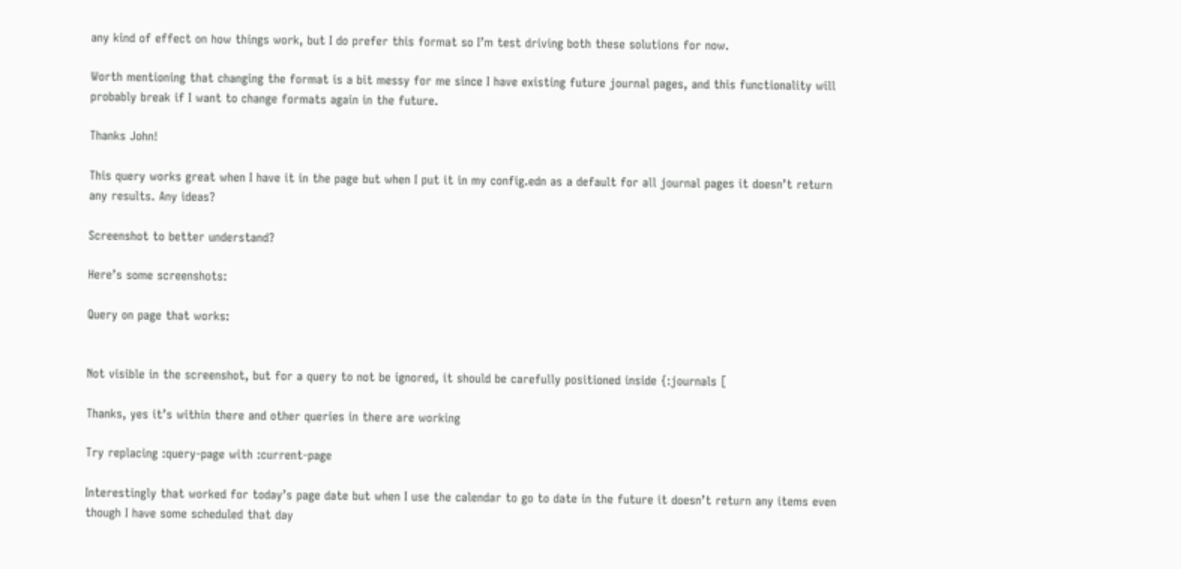any kind of effect on how things work, but I do prefer this format so I’m test driving both these solutions for now.

Worth mentioning that changing the format is a bit messy for me since I have existing future journal pages, and this functionality will probably break if I want to change formats again in the future.

Thanks John!

This query works great when I have it in the page but when I put it in my config.edn as a default for all journal pages it doesn’t return any results. Any ideas?

Screenshot to better understand?

Here’s some screenshots:

Query on page that works:


Not visible in the screenshot, but for a query to not be ignored, it should be carefully positioned inside {:journals [

Thanks, yes it’s within there and other queries in there are working

Try replacing :query-page with :current-page

Interestingly that worked for today’s page date but when I use the calendar to go to date in the future it doesn’t return any items even though I have some scheduled that day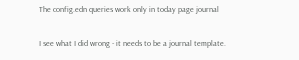The config.edn queries work only in today page journal

I see what I did wrong - it needs to be a journal template.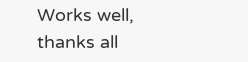Works well, thanks all